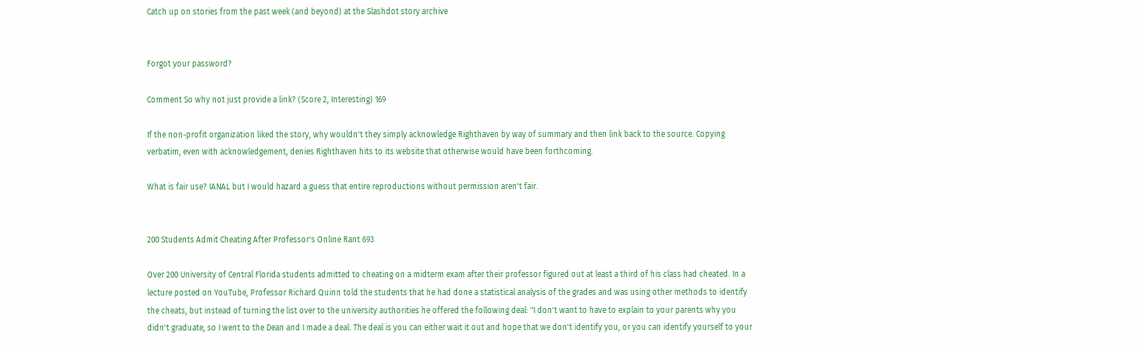Catch up on stories from the past week (and beyond) at the Slashdot story archive


Forgot your password?

Comment So why not just provide a link? (Score 2, Interesting) 169

If the non-profit organization liked the story, why wouldn't they simply acknowledge Righthaven by way of summary and then link back to the source. Copying verbatim, even with acknowledgement, denies Righthaven hits to its website that otherwise would have been forthcoming.

What is fair use? IANAL but I would hazard a guess that entire reproductions without permission aren't fair.


200 Students Admit Cheating After Professor's Online Rant 693

Over 200 University of Central Florida students admitted to cheating on a midterm exam after their professor figured out at least a third of his class had cheated. In a lecture posted on YouTube, Professor Richard Quinn told the students that he had done a statistical analysis of the grades and was using other methods to identify the cheats, but instead of turning the list over to the university authorities he offered the following deal: "I don't want to have to explain to your parents why you didn't graduate, so I went to the Dean and I made a deal. The deal is you can either wait it out and hope that we don't identify you, or you can identify yourself to your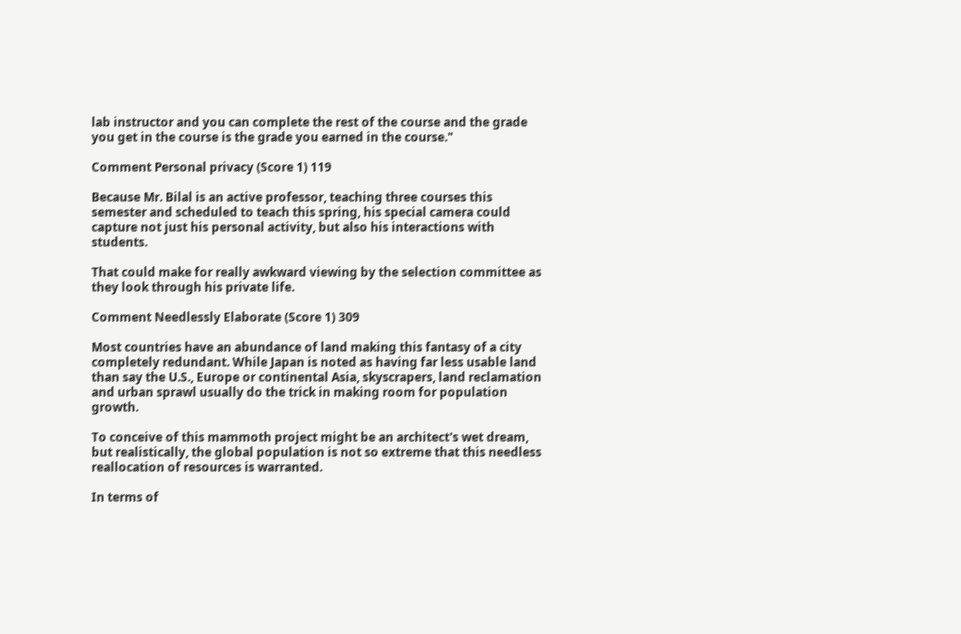lab instructor and you can complete the rest of the course and the grade you get in the course is the grade you earned in the course."

Comment Personal privacy (Score 1) 119

Because Mr. Bilal is an active professor, teaching three courses this semester and scheduled to teach this spring, his special camera could capture not just his personal activity, but also his interactions with students.

That could make for really awkward viewing by the selection committee as they look through his private life.

Comment Needlessly Elaborate (Score 1) 309

Most countries have an abundance of land making this fantasy of a city completely redundant. While Japan is noted as having far less usable land than say the U.S., Europe or continental Asia, skyscrapers, land reclamation and urban sprawl usually do the trick in making room for population growth.

To conceive of this mammoth project might be an architect's wet dream, but realistically, the global population is not so extreme that this needless reallocation of resources is warranted.

In terms of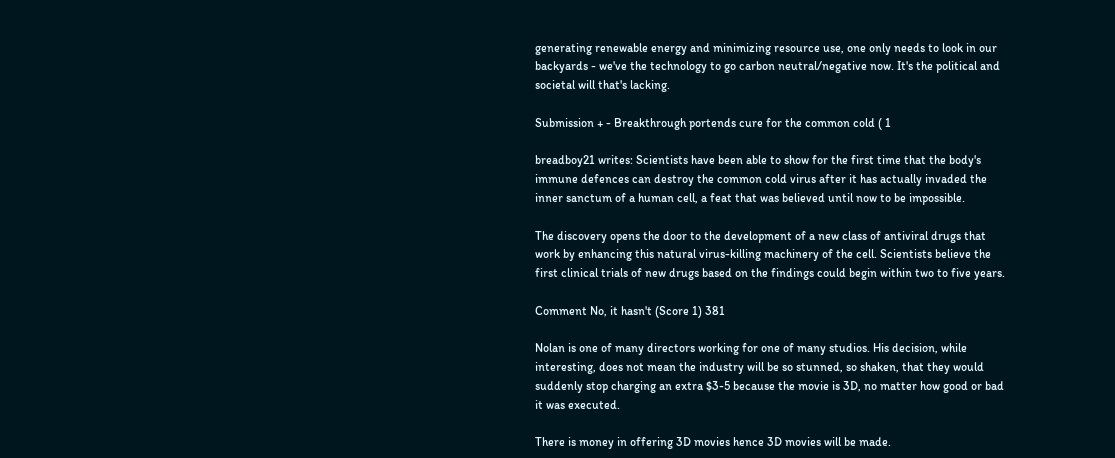generating renewable energy and minimizing resource use, one only needs to look in our backyards - we've the technology to go carbon neutral/negative now. It's the political and societal will that's lacking.

Submission + - Breakthrough portends cure for the common cold ( 1

breadboy21 writes: Scientists have been able to show for the first time that the body's immune defences can destroy the common cold virus after it has actually invaded the inner sanctum of a human cell, a feat that was believed until now to be impossible.

The discovery opens the door to the development of a new class of antiviral drugs that work by enhancing this natural virus-killing machinery of the cell. Scientists believe the first clinical trials of new drugs based on the findings could begin within two to five years.

Comment No, it hasn't (Score 1) 381

Nolan is one of many directors working for one of many studios. His decision, while interesting, does not mean the industry will be so stunned, so shaken, that they would suddenly stop charging an extra $3-5 because the movie is 3D, no matter how good or bad it was executed.

There is money in offering 3D movies hence 3D movies will be made.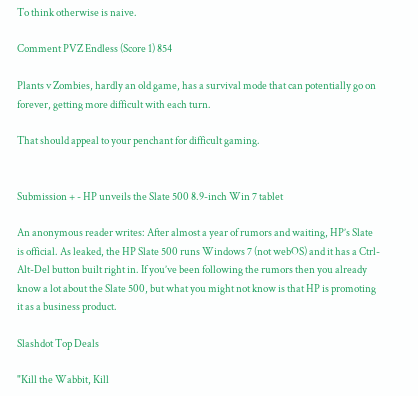To think otherwise is naive.

Comment PVZ Endless (Score 1) 854

Plants v Zombies, hardly an old game, has a survival mode that can potentially go on forever, getting more difficult with each turn.

That should appeal to your penchant for difficult gaming.


Submission + - HP unveils the Slate 500 8.9-inch Win 7 tablet

An anonymous reader writes: After almost a year of rumors and waiting, HP’s Slate is official. As leaked, the HP Slate 500 runs Windows 7 (not webOS) and it has a Ctrl-Alt-Del button built right in. If you’ve been following the rumors then you already know a lot about the Slate 500, but what you might not know is that HP is promoting it as a business product.

Slashdot Top Deals

"Kill the Wabbit, Kill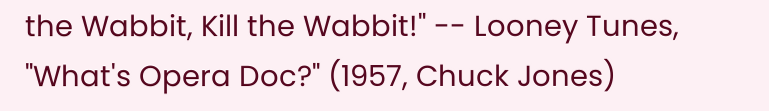the Wabbit, Kill the Wabbit!" -- Looney Tunes, "What's Opera Doc?" (1957, Chuck Jones)